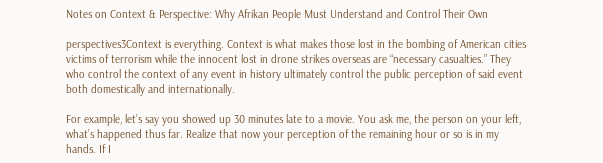Notes on Context & Perspective: Why Afrikan People Must Understand and Control Their Own

perspectives3Context is everything. Context is what makes those lost in the bombing of American cities victims of terrorism while the innocent lost in drone strikes overseas are “necessary casualties.” They who control the context of any event in history ultimately control the public perception of said event both domestically and internationally.

For example, let’s say you showed up 30 minutes late to a movie. You ask me, the person on your left, what’s happened thus far. Realize that now your perception of the remaining hour or so is in my hands. If I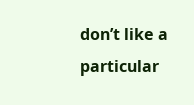don’t like a particular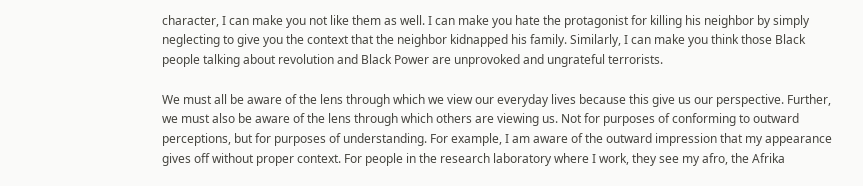character, I can make you not like them as well. I can make you hate the protagonist for killing his neighbor by simply neglecting to give you the context that the neighbor kidnapped his family. Similarly, I can make you think those Black people talking about revolution and Black Power are unprovoked and ungrateful terrorists.

We must all be aware of the lens through which we view our everyday lives because this give us our perspective. Further, we must also be aware of the lens through which others are viewing us. Not for purposes of conforming to outward perceptions, but for purposes of understanding. For example, I am aware of the outward impression that my appearance gives off without proper context. For people in the research laboratory where I work, they see my afro, the Afrika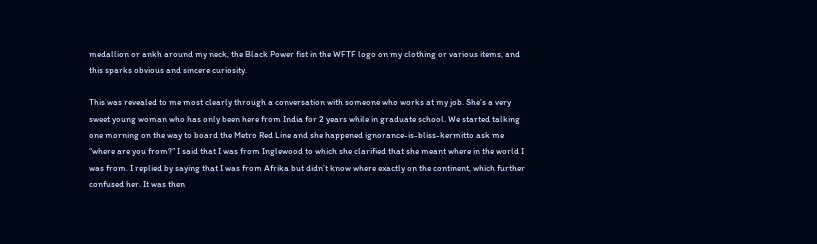medallion or ankh around my neck, the Black Power fist in the WFTF logo on my clothing or various items, and this sparks obvious and sincere curiosity.

This was revealed to me most clearly through a conversation with someone who works at my job. She’s a very sweet young woman who has only been here from India for 2 years while in graduate school. We started talking one morning on the way to board the Metro Red Line and she happened ignorance-is-bliss-kermitto ask me “where are you from?” I said that I was from Inglewood to which she clarified that she meant where in the world I was from. I replied by saying that I was from Afrika but didn’t know where exactly on the continent, which further confused her. It was then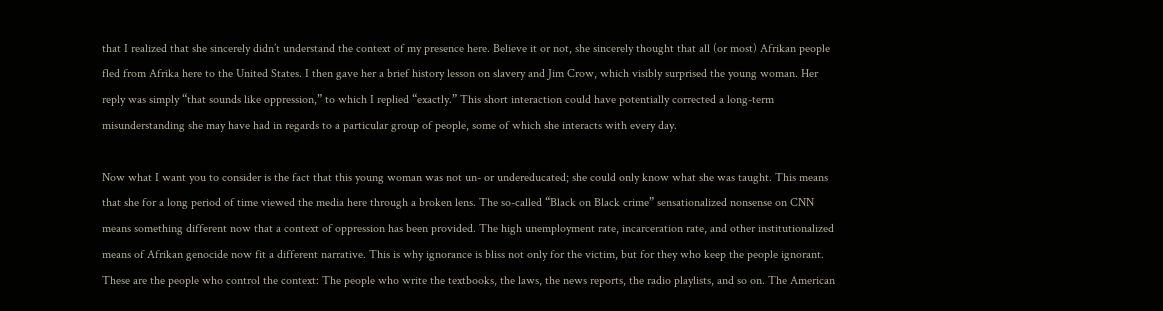that I realized that she sincerely didn’t understand the context of my presence here. Believe it or not, she sincerely thought that all (or most) Afrikan people fled from Afrika here to the United States. I then gave her a brief history lesson on slavery and Jim Crow, which visibly surprised the young woman. Her reply was simply “that sounds like oppression,” to which I replied “exactly.” This short interaction could have potentially corrected a long-term misunderstanding she may have had in regards to a particular group of people, some of which she interacts with every day.

Now what I want you to consider is the fact that this young woman was not un- or undereducated; she could only know what she was taught. This means that she for a long period of time viewed the media here through a broken lens. The so-called “Black on Black crime” sensationalized nonsense on CNN means something different now that a context of oppression has been provided. The high unemployment rate, incarceration rate, and other institutionalized means of Afrikan genocide now fit a different narrative. This is why ignorance is bliss not only for the victim, but for they who keep the people ignorant. These are the people who control the context: The people who write the textbooks, the laws, the news reports, the radio playlists, and so on. The American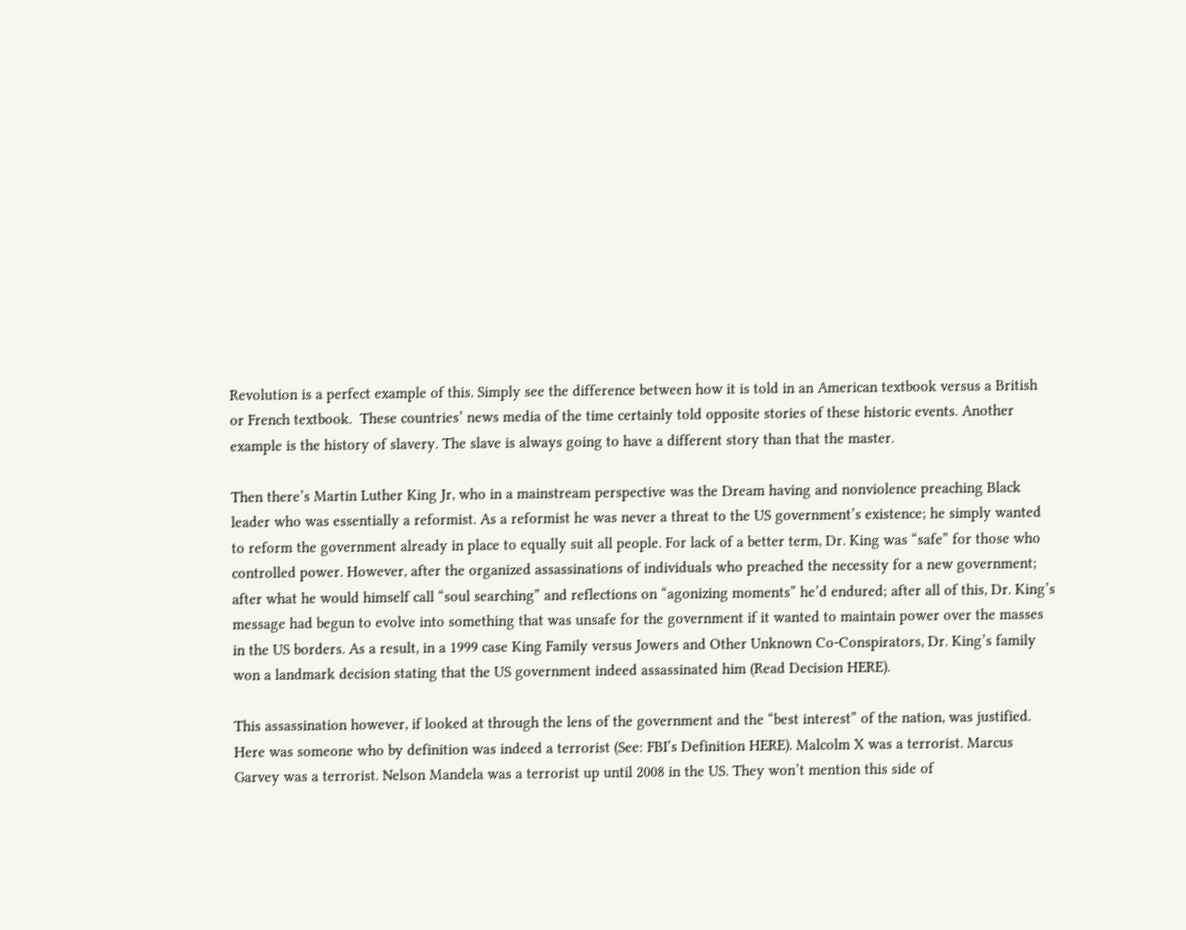Revolution is a perfect example of this. Simply see the difference between how it is told in an American textbook versus a British or French textbook.  These countries’ news media of the time certainly told opposite stories of these historic events. Another example is the history of slavery. The slave is always going to have a different story than that the master.

Then there’s Martin Luther King Jr, who in a mainstream perspective was the Dream having and nonviolence preaching Black leader who was essentially a reformist. As a reformist he was never a threat to the US government’s existence; he simply wanted to reform the government already in place to equally suit all people. For lack of a better term, Dr. King was “safe” for those who controlled power. However, after the organized assassinations of individuals who preached the necessity for a new government; after what he would himself call “soul searching” and reflections on “agonizing moments” he’d endured; after all of this, Dr. King’s message had begun to evolve into something that was unsafe for the government if it wanted to maintain power over the masses in the US borders. As a result, in a 1999 case King Family versus Jowers and Other Unknown Co-Conspirators, Dr. King’s family won a landmark decision stating that the US government indeed assassinated him (Read Decision HERE).

This assassination however, if looked at through the lens of the government and the “best interest” of the nation, was justified. Here was someone who by definition was indeed a terrorist (See: FBI’s Definition HERE). Malcolm X was a terrorist. Marcus Garvey was a terrorist. Nelson Mandela was a terrorist up until 2008 in the US. They won’t mention this side of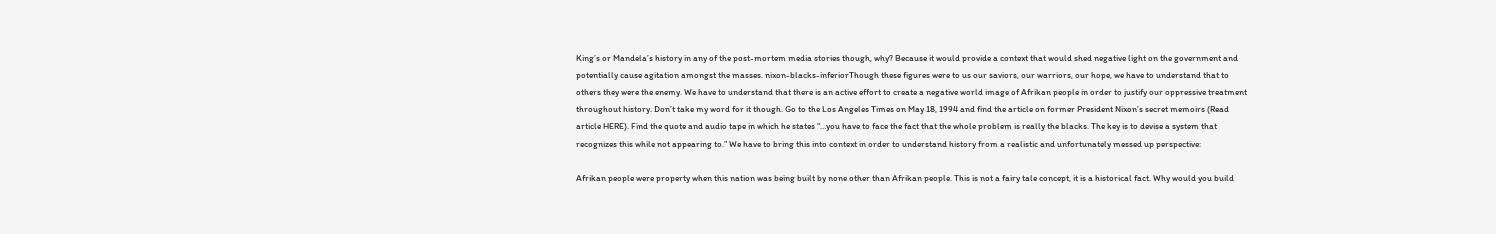King’s or Mandela’s history in any of the post-mortem media stories though, why? Because it would provide a context that would shed negative light on the government and potentially cause agitation amongst the masses. nixon-blacks-inferiorThough these figures were to us our saviors, our warriors, our hope, we have to understand that to others they were the enemy. We have to understand that there is an active effort to create a negative world image of Afrikan people in order to justify our oppressive treatment throughout history. Don’t take my word for it though. Go to the Los Angeles Times on May 18, 1994 and find the article on former President Nixon’s secret memoirs (Read article HERE). Find the quote and audio tape in which he states “…you have to face the fact that the whole problem is really the blacks. The key is to devise a system that recognizes this while not appearing to.” We have to bring this into context in order to understand history from a realistic and unfortunately messed up perspective:

Afrikan people were property when this nation was being built by none other than Afrikan people. This is not a fairy tale concept, it is a historical fact. Why would you build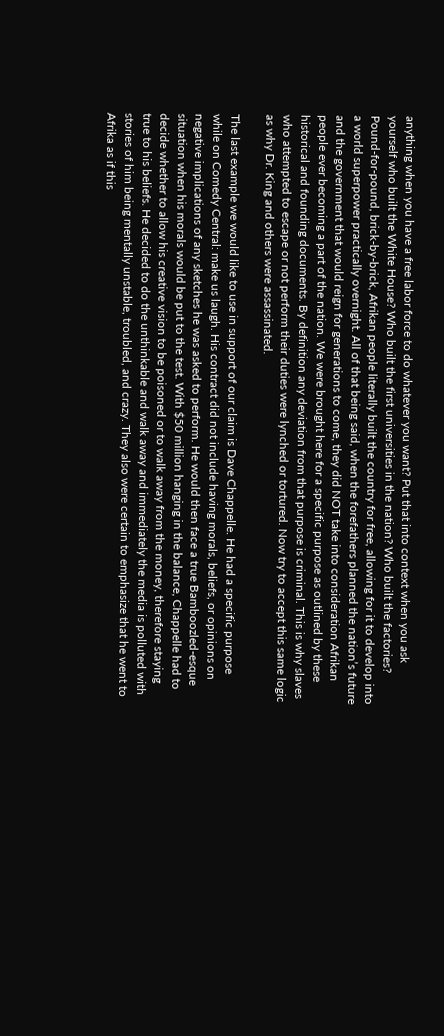anything when you have a free labor force to do whatever you want? Put that into context when you ask yourself who built the White House? Who built the first universities in the nation? Who built the factories? Pound-for-pound, brick-by-brick, Afrikan people literally built the country for free, allowing for it to develop into a world superpower practically overnight. All of that being said, when the forefathers planned the nation’s future and the government that would reign for generations to come, they did NOT take into consideration Afrikan people ever becoming a part of the nation. We were brought here for a specific purpose as outlined by these historical and founding documents. By definition any deviation from that purpose is criminal. This is why slaves who attempted to escape or not perform their duties were lynched or tortured. Now try to accept this same logic as why Dr. King and others were assassinated.

The last example we would like to use in support of our claim is Dave Chappelle. He had a specific purpose while on Comedy Central: make us laugh. His contract did not include having morals, beliefs, or opinions on negative implications of any sketches he was asked to perform. He would then face a true Bamboozled-esque situation when his morals would be put to the test. With $50 million hanging in the balance, Chappelle had to decide whether to allow his creative vision to be poisoned or to walk away from the money, therefore staying true to his beliefs. He decided to do the unthinkable and walk away and immediately the media is polluted with stories of him being mentally unstable, troubled, and crazy. They also were certain to emphasize that he went to Afrika as if this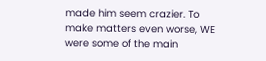made him seem crazier. To make matters even worse, WE were some of the main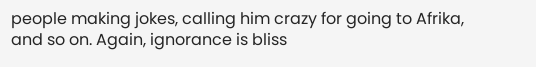people making jokes, calling him crazy for going to Afrika, and so on. Again, ignorance is bliss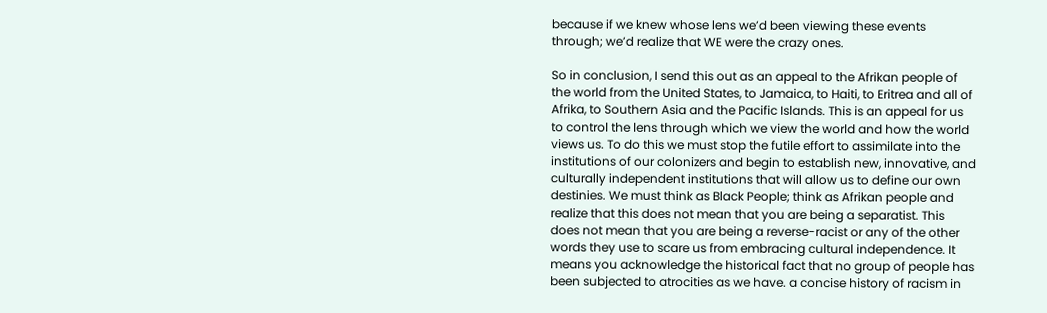because if we knew whose lens we’d been viewing these events through; we’d realize that WE were the crazy ones.

So in conclusion, I send this out as an appeal to the Afrikan people of the world from the United States, to Jamaica, to Haiti, to Eritrea and all of Afrika, to Southern Asia and the Pacific Islands. This is an appeal for us to control the lens through which we view the world and how the world views us. To do this we must stop the futile effort to assimilate into the institutions of our colonizers and begin to establish new, innovative, and culturally independent institutions that will allow us to define our own destinies. We must think as Black People; think as Afrikan people and realize that this does not mean that you are being a separatist. This does not mean that you are being a reverse-racist or any of the other words they use to scare us from embracing cultural independence. It means you acknowledge the historical fact that no group of people has been subjected to atrocities as we have. a concise history of racism in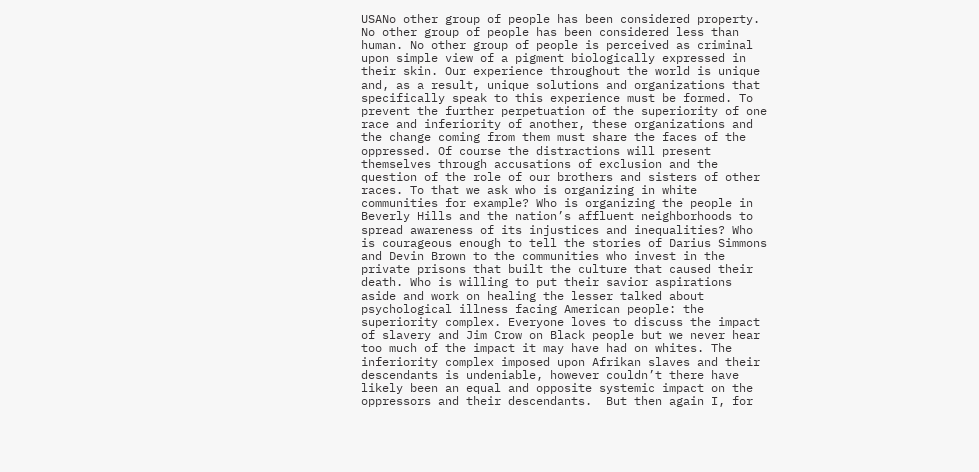USANo other group of people has been considered property. No other group of people has been considered less than human. No other group of people is perceived as criminal upon simple view of a pigment biologically expressed in their skin. Our experience throughout the world is unique and, as a result, unique solutions and organizations that specifically speak to this experience must be formed. To prevent the further perpetuation of the superiority of one race and inferiority of another, these organizations and the change coming from them must share the faces of the oppressed. Of course the distractions will present themselves through accusations of exclusion and the question of the role of our brothers and sisters of other races. To that we ask who is organizing in white communities for example? Who is organizing the people in Beverly Hills and the nation’s affluent neighborhoods to spread awareness of its injustices and inequalities? Who is courageous enough to tell the stories of Darius Simmons and Devin Brown to the communities who invest in the private prisons that built the culture that caused their death. Who is willing to put their savior aspirations aside and work on healing the lesser talked about psychological illness facing American people: the superiority complex. Everyone loves to discuss the impact of slavery and Jim Crow on Black people but we never hear too much of the impact it may have had on whites. The inferiority complex imposed upon Afrikan slaves and their descendants is undeniable, however couldn’t there have likely been an equal and opposite systemic impact on the oppressors and their descendants.  But then again I, for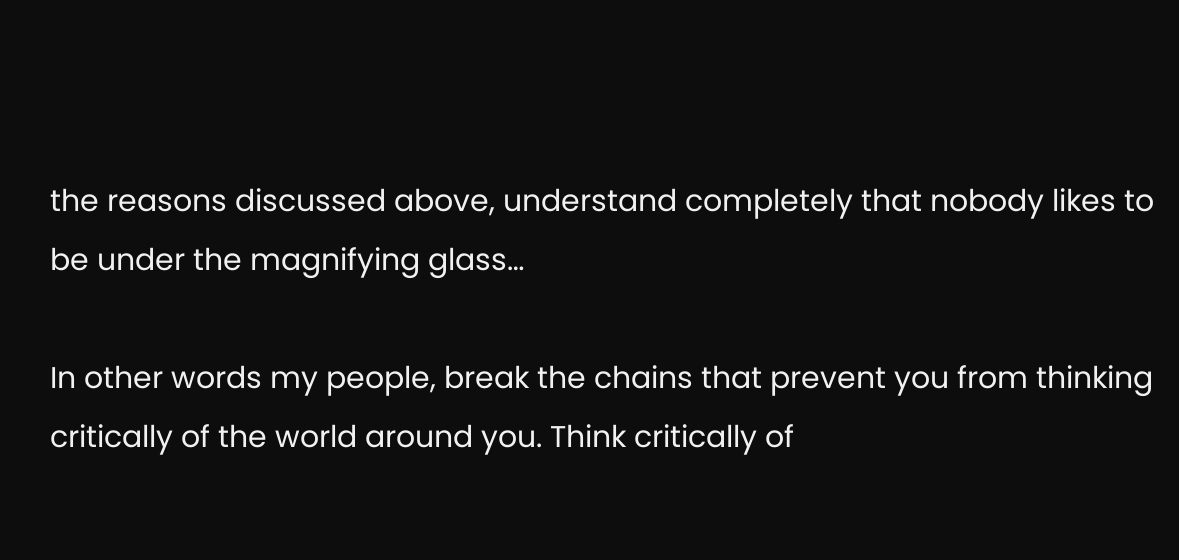the reasons discussed above, understand completely that nobody likes to be under the magnifying glass…

In other words my people, break the chains that prevent you from thinking critically of the world around you. Think critically of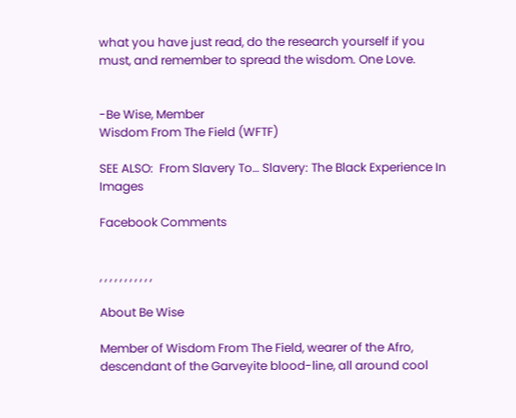what you have just read, do the research yourself if you must, and remember to spread the wisdom. One Love.


-Be Wise, Member
Wisdom From The Field (WFTF)

SEE ALSO:  From Slavery To… Slavery: The Black Experience In Images

Facebook Comments


, , , , , , , , , , ,

About Be Wise

Member of Wisdom From The Field, wearer of the Afro, descendant of the Garveyite blood-line, all around cool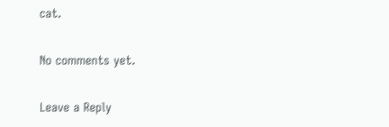cat.

No comments yet.

Leave a Reply